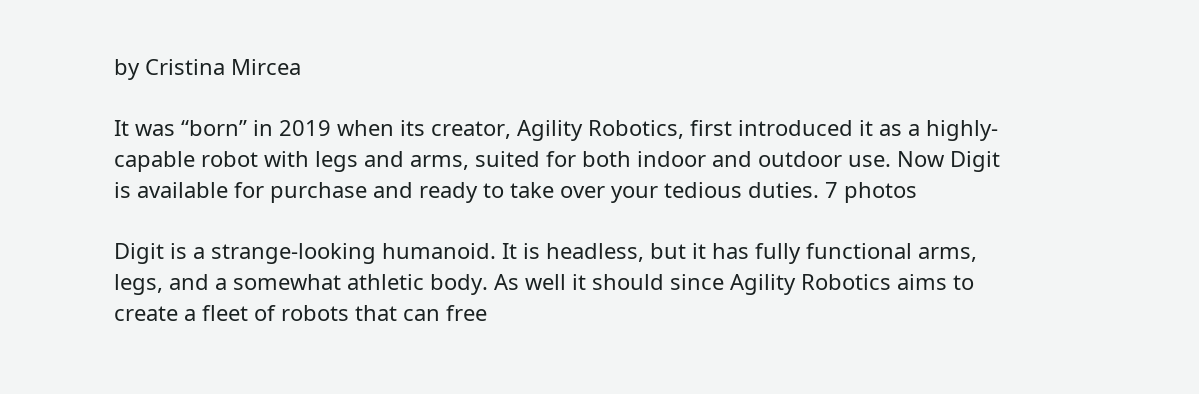by Cristina Mircea

It was “born” in 2019 when its creator, Agility Robotics, first introduced it as a highly-capable robot with legs and arms, suited for both indoor and outdoor use. Now Digit is available for purchase and ready to take over your tedious duties. 7 photos

Digit is a strange-looking humanoid. It is headless, but it has fully functional arms, legs, and a somewhat athletic body. As well it should since Agility Robotics aims to create a fleet of robots that can free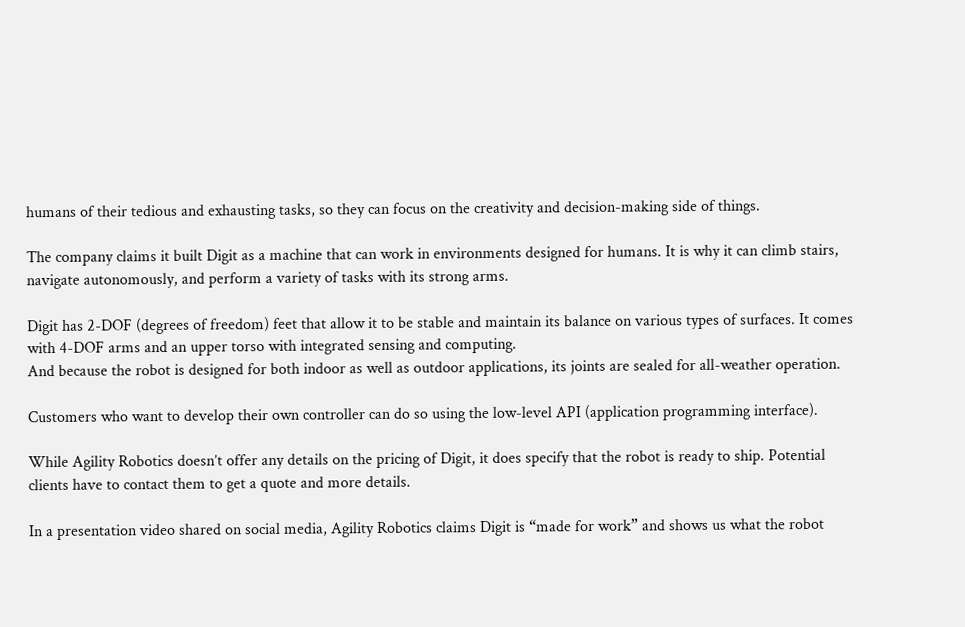humans of their tedious and exhausting tasks, so they can focus on the creativity and decision-making side of things.

The company claims it built Digit as a machine that can work in environments designed for humans. It is why it can climb stairs, navigate autonomously, and perform a variety of tasks with its strong arms.

Digit has 2-DOF (degrees of freedom) feet that allow it to be stable and maintain its balance on various types of surfaces. It comes with 4-DOF arms and an upper torso with integrated sensing and computing.
And because the robot is designed for both indoor as well as outdoor applications, its joints are sealed for all-weather operation.

Customers who want to develop their own controller can do so using the low-level API (application programming interface).

While Agility Robotics doesn’t offer any details on the pricing of Digit, it does specify that the robot is ready to ship. Potential clients have to contact them to get a quote and more details.

In a presentation video shared on social media, Agility Robotics claims Digit is “made for work” and shows us what the robot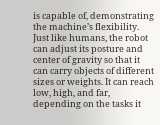is capable of, demonstrating the machine’s flexibility. Just like humans, the robot can adjust its posture and center of gravity so that it can carry objects of different sizes or weights. It can reach low, high, and far, depending on the tasks it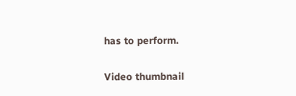has to perform.

Video thumbnail